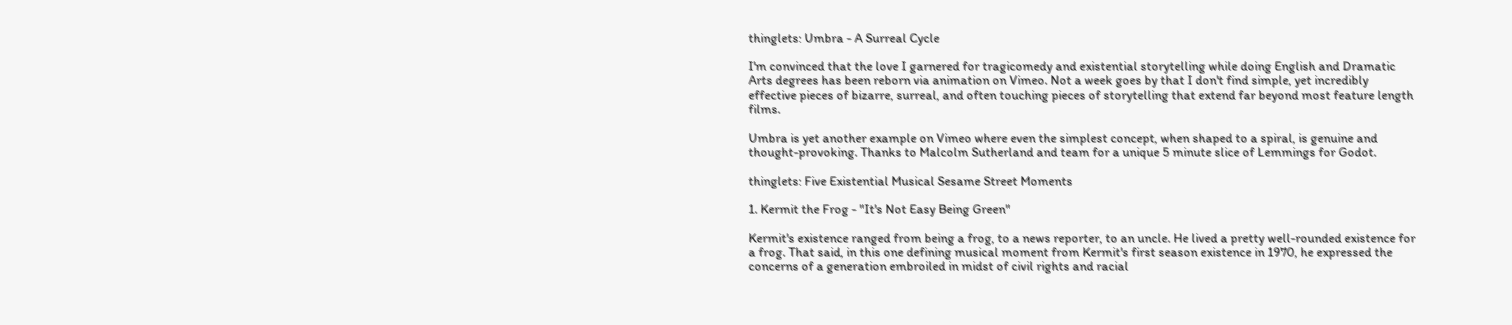thinglets: Umbra - A Surreal Cycle

I'm convinced that the love I garnered for tragicomedy and existential storytelling while doing English and Dramatic Arts degrees has been reborn via animation on Vimeo. Not a week goes by that I don't find simple, yet incredibly effective pieces of bizarre, surreal, and often touching pieces of storytelling that extend far beyond most feature length films.

Umbra is yet another example on Vimeo where even the simplest concept, when shaped to a spiral, is genuine and thought-provoking. Thanks to Malcolm Sutherland and team for a unique 5 minute slice of Lemmings for Godot.

thinglets: Five Existential Musical Sesame Street Moments

1. Kermit the Frog - "It's Not Easy Being Green"

Kermit's existence ranged from being a frog, to a news reporter, to an uncle. He lived a pretty well-rounded existence for a frog. That said, in this one defining musical moment from Kermit's first season existence in 1970, he expressed the concerns of a generation embroiled in midst of civil rights and racial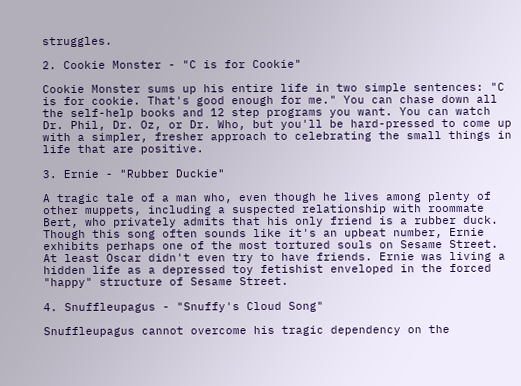struggles.

2. Cookie Monster - "C is for Cookie"

Cookie Monster sums up his entire life in two simple sentences: "C is for cookie. That's good enough for me." You can chase down all the self-help books and 12 step programs you want. You can watch Dr. Phil, Dr. Oz, or Dr. Who, but you'll be hard-pressed to come up with a simpler, fresher approach to celebrating the small things in life that are positive.

3. Ernie - "Rubber Duckie"

A tragic tale of a man who, even though he lives among plenty of other muppets, including a suspected relationship with roommate Bert, who privately admits that his only friend is a rubber duck. Though this song often sounds like it's an upbeat number, Ernie exhibits perhaps one of the most tortured souls on Sesame Street. At least Oscar didn't even try to have friends. Ernie was living a hidden life as a depressed toy fetishist enveloped in the forced "happy" structure of Sesame Street.

4. Snuffleupagus - "Snuffy's Cloud Song"

Snuffleupagus cannot overcome his tragic dependency on the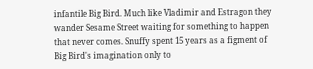infantile Big Bird. Much like Vladimir and Estragon they wander Sesame Street waiting for something to happen that never comes. Snuffy spent 15 years as a figment of Big Bird's imagination only to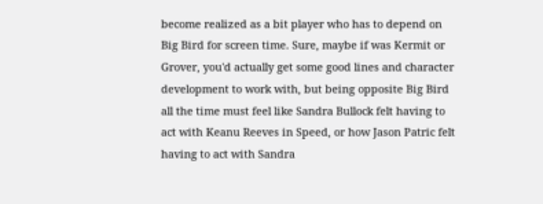become realized as a bit player who has to depend on Big Bird for screen time. Sure, maybe if was Kermit or Grover, you'd actually get some good lines and character development to work with, but being opposite Big Bird all the time must feel like Sandra Bullock felt having to act with Keanu Reeves in Speed, or how Jason Patric felt having to act with Sandra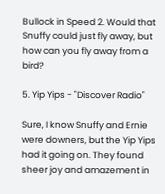Bullock in Speed 2. Would that Snuffy could just fly away, but how can you fly away from a bird?

5. Yip Yips - "Discover Radio"

Sure, I know Snuffy and Ernie were downers, but the Yip Yips had it going on. They found sheer joy and amazement in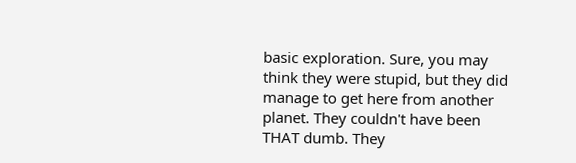basic exploration. Sure, you may think they were stupid, but they did manage to get here from another planet. They couldn't have been THAT dumb. They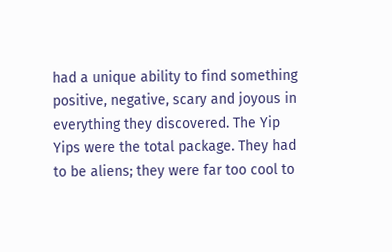had a unique ability to find something positive, negative, scary and joyous in everything they discovered. The Yip Yips were the total package. They had to be aliens; they were far too cool to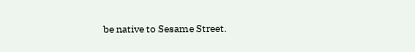be native to Sesame Street.